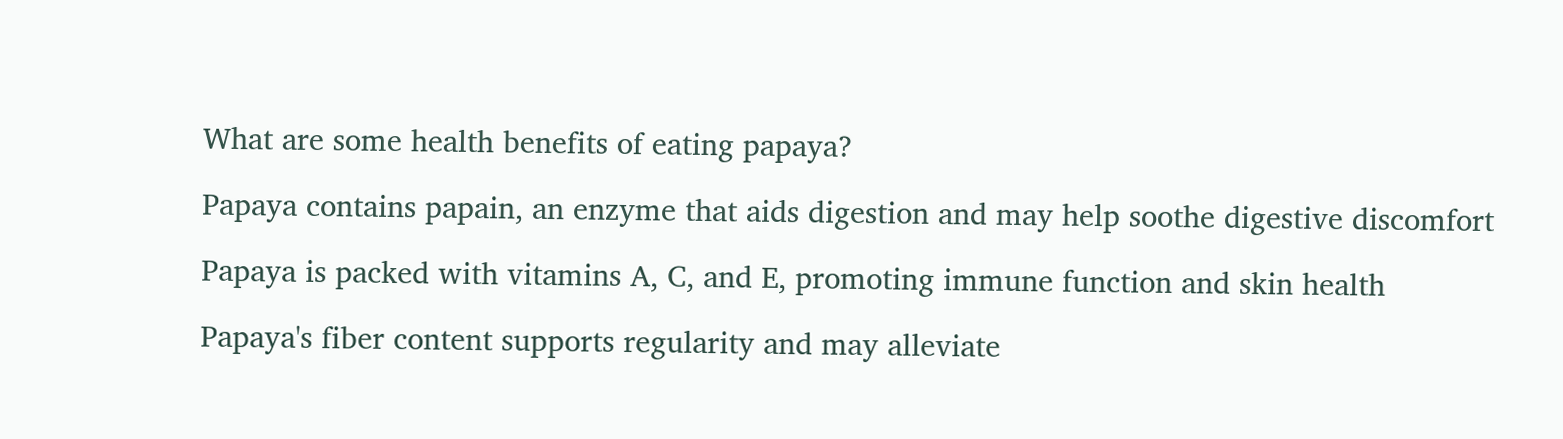What are some health benefits of eating papaya?

Papaya contains papain, an enzyme that aids digestion and may help soothe digestive discomfort

Papaya is packed with vitamins A, C, and E, promoting immune function and skin health

Papaya's fiber content supports regularity and may alleviate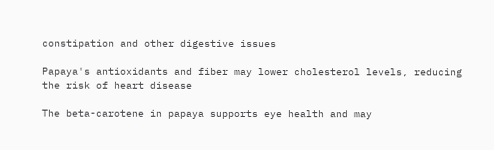constipation and other digestive issues

Papaya's antioxidants and fiber may lower cholesterol levels, reducing the risk of heart disease

The beta-carotene in papaya supports eye health and may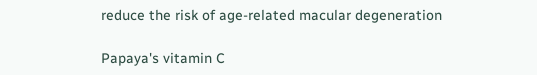reduce the risk of age-related macular degeneration

Papaya's vitamin C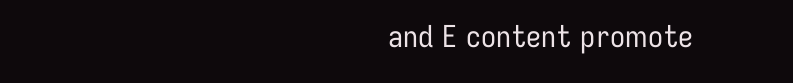and E content promote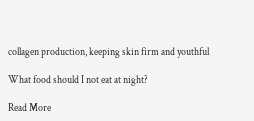collagen production, keeping skin firm and youthful

What food should I not eat at night?

Read More